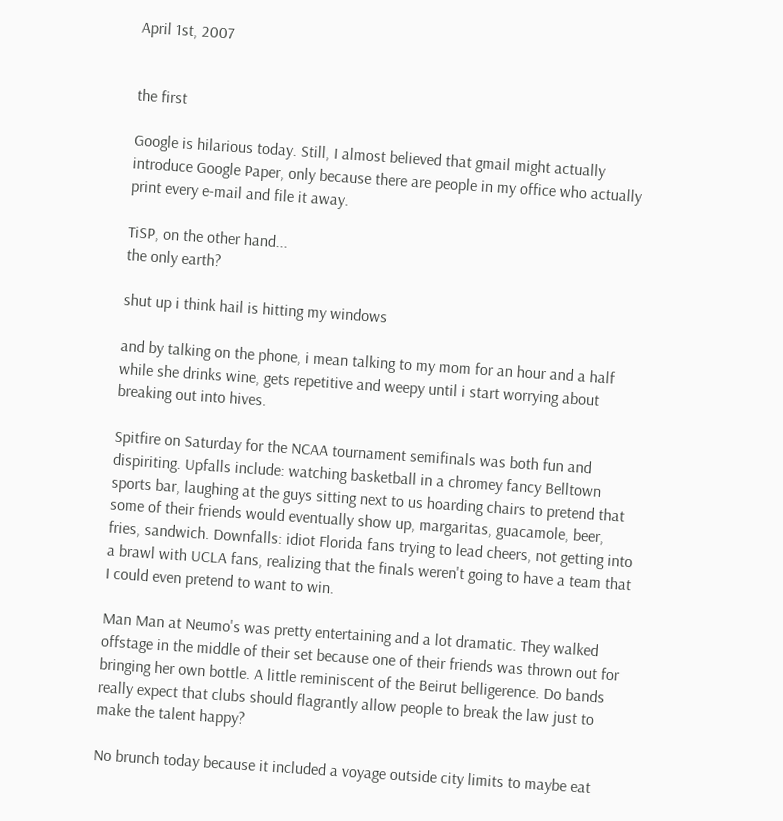April 1st, 2007


the first

Google is hilarious today. Still, I almost believed that gmail might actually introduce Google Paper, only because there are people in my office who actually print every e-mail and file it away.

TiSP, on the other hand...
the only earth?

shut up i think hail is hitting my windows

and by talking on the phone, i mean talking to my mom for an hour and a half while she drinks wine, gets repetitive and weepy until i start worrying about breaking out into hives.

Spitfire on Saturday for the NCAA tournament semifinals was both fun and dispiriting. Upfalls include: watching basketball in a chromey fancy Belltown sports bar, laughing at the guys sitting next to us hoarding chairs to pretend that some of their friends would eventually show up, margaritas, guacamole, beer, fries, sandwich. Downfalls: idiot Florida fans trying to lead cheers, not getting into a brawl with UCLA fans, realizing that the finals weren't going to have a team that I could even pretend to want to win.

Man Man at Neumo's was pretty entertaining and a lot dramatic. They walked offstage in the middle of their set because one of their friends was thrown out for bringing her own bottle. A little reminiscent of the Beirut belligerence. Do bands really expect that clubs should flagrantly allow people to break the law just to make the talent happy?

No brunch today because it included a voyage outside city limits to maybe eat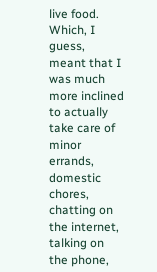live food. Which, I guess, meant that I was much more inclined to actually take care of minor errands, domestic chores, chatting on the internet, talking on the phone,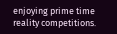enjoying prime time reality competitions.